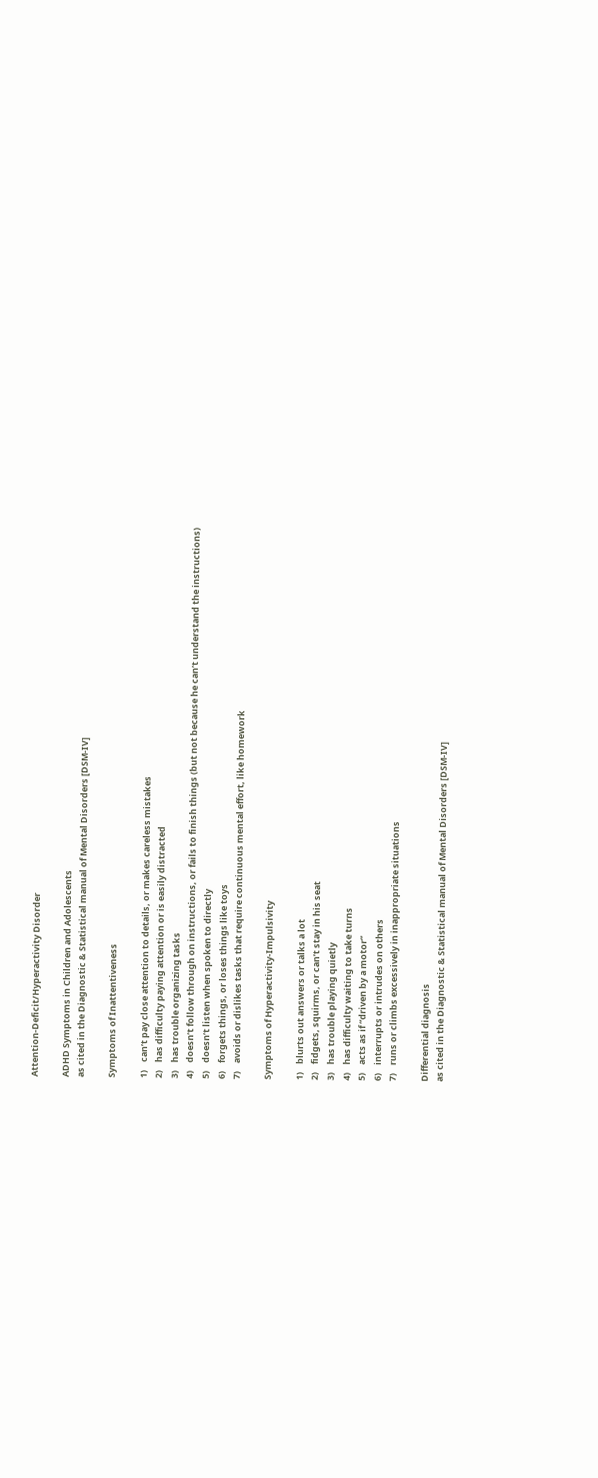Attention-Deficit/Hyperactivity Disorder

ADHD Symptoms in Children and Adolescents
as cited in the Diagnostic & Statistical manual of Mental Disorders [DSM-IV]

Symptoms of Inattentiveness

1)    can’t pay close attention to details, or makes careless mistakes
2)    has difficulty paying attention or is easily distracted
3)    has trouble organizing tasks
4)    doesn’t follow through on instructions, or fails to finish things (but not because he can’t understand the instructions)
5)    doesn’t listen when spoken to directly
6)    forgets things, or loses things like toys
7)    avoids or dislikes tasks that require continuous mental effort, like homework

Symptoms of Hyperactivity-Impulsivity

1)    blurts out answers or talks a lot
2)    fidgets, squirms, or can’t stay in his seat
3)    has trouble playing quietly
4)    has difficulty waiting to take turns
5)    acts as if “driven by a motor”
6)    interrupts or intrudes on others
7)    runs or climbs excessively in inappropriate situations

Differential diagnosis
as cited in the Diagnostic & Statistical manual of Mental Disorders [DSM-IV]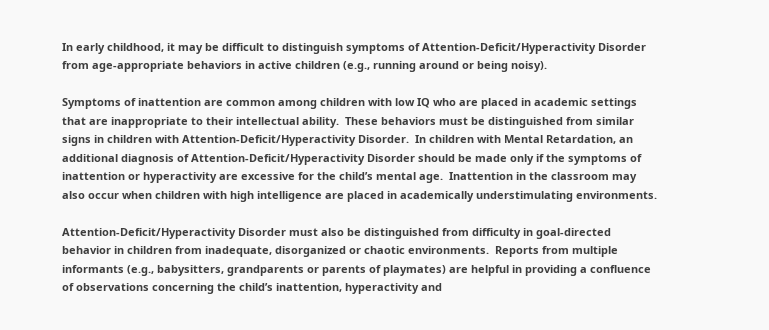In early childhood, it may be difficult to distinguish symptoms of Attention-Deficit/Hyperactivity Disorder from age-appropriate behaviors in active children (e.g., running around or being noisy).

Symptoms of inattention are common among children with low IQ who are placed in academic settings that are inappropriate to their intellectual ability.  These behaviors must be distinguished from similar signs in children with Attention-Deficit/Hyperactivity Disorder.  In children with Mental Retardation, an additional diagnosis of Attention-Deficit/Hyperactivity Disorder should be made only if the symptoms of inattention or hyperactivity are excessive for the child’s mental age.  Inattention in the classroom may also occur when children with high intelligence are placed in academically understimulating environments.

Attention-Deficit/Hyperactivity Disorder must also be distinguished from difficulty in goal-directed behavior in children from inadequate, disorganized or chaotic environments.  Reports from multiple informants (e.g., babysitters, grandparents or parents of playmates) are helpful in providing a confluence of observations concerning the child’s inattention, hyperactivity and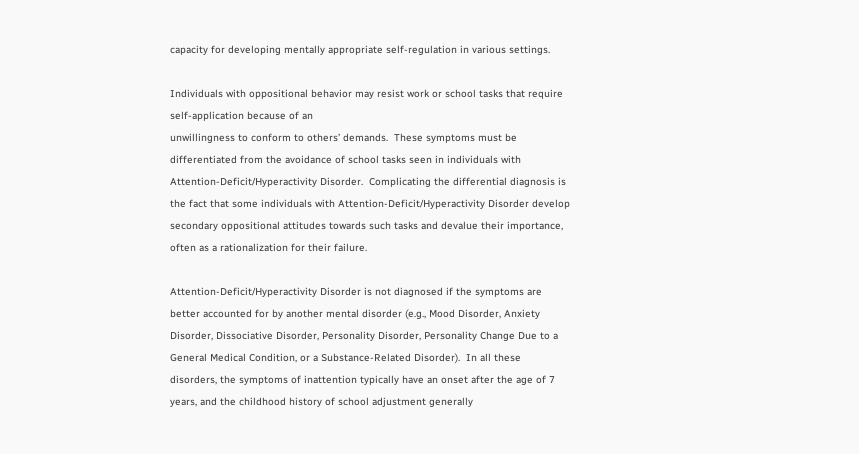capacity for developing mentally appropriate self-regulation in various settings.

Individuals with oppositional behavior may resist work or school tasks that require self-application because of an
unwillingness to conform to others’ demands.  These symptoms must be differentiated from the avoidance of school tasks seen in individuals with Attention-Deficit/Hyperactivity Disorder.  Complicating the differential diagnosis is the fact that some individuals with Attention-Deficit/Hyperactivity Disorder develop secondary oppositional attitudes towards such tasks and devalue their importance, often as a rationalization for their failure.

Attention-Deficit/Hyperactivity Disorder is not diagnosed if the symptoms are better accounted for by another mental disorder (e.g., Mood Disorder, Anxiety Disorder, Dissociative Disorder, Personality Disorder, Personality Change Due to a General Medical Condition, or a Substance-Related Disorder).  In all these disorders, the symptoms of inattention typically have an onset after the age of 7 years, and the childhood history of school adjustment generally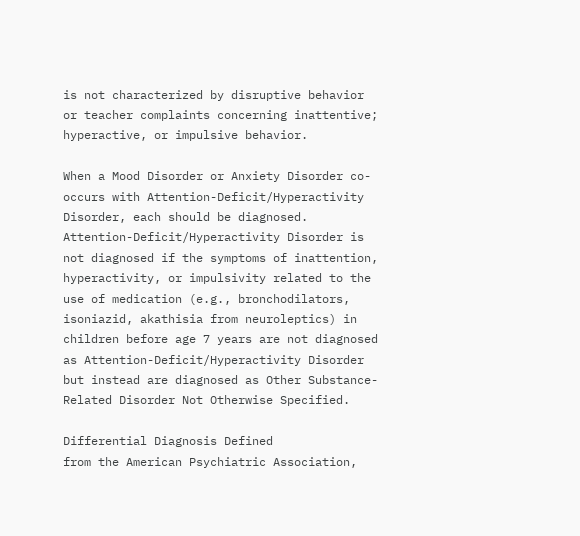is not characterized by disruptive behavior or teacher complaints concerning inattentive; hyperactive, or impulsive behavior.

When a Mood Disorder or Anxiety Disorder co-occurs with Attention-Deficit/Hyperactivity Disorder, each should be diagnosed.
Attention-Deficit/Hyperactivity Disorder is not diagnosed if the symptoms of inattention, hyperactivity, or impulsivity related to the use of medication (e.g., bronchodilators, isoniazid, akathisia from neuroleptics) in children before age 7 years are not diagnosed as Attention-Deficit/Hyperactivity Disorder but instead are diagnosed as Other Substance-Related Disorder Not Otherwise Specified.

Differential Diagnosis Defined
from the American Psychiatric Association,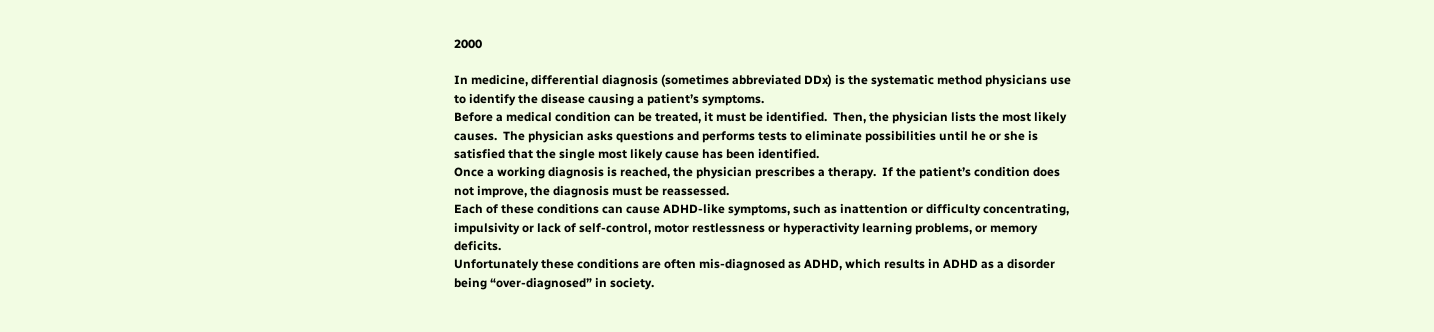2000

In medicine, differential diagnosis (sometimes abbreviated DDx) is the systematic method physicians use to identify the disease causing a patient’s symptoms.
Before a medical condition can be treated, it must be identified.  Then, the physician lists the most likely causes.  The physician asks questions and performs tests to eliminate possibilities until he or she is satisfied that the single most likely cause has been identified.
Once a working diagnosis is reached, the physician prescribes a therapy.  If the patient’s condition does not improve, the diagnosis must be reassessed.
Each of these conditions can cause ADHD-like symptoms, such as inattention or difficulty concentrating, impulsivity or lack of self-control, motor restlessness or hyperactivity learning problems, or memory deficits.
Unfortunately these conditions are often mis-diagnosed as ADHD, which results in ADHD as a disorder being “over-diagnosed” in society.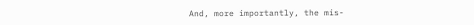And, more importantly, the mis-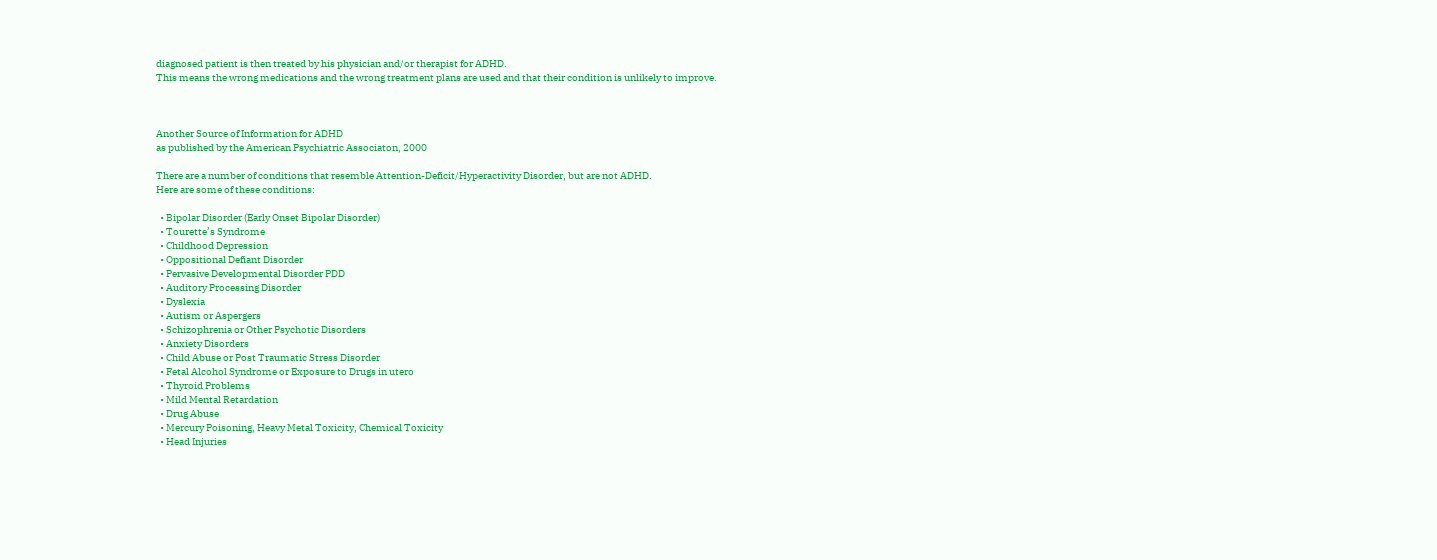diagnosed patient is then treated by his physician and/or therapist for ADHD.
This means the wrong medications and the wrong treatment plans are used and that their condition is unlikely to improve.



Another Source of Information for ADHD
as published by the American Psychiatric Associaton, 2000

There are a number of conditions that resemble Attention-Deficit/Hyperactivity Disorder, but are not ADHD.
Here are some of these conditions:

  • Bipolar Disorder (Early Onset Bipolar Disorder)
  • Tourette’s Syndrome
  • Childhood Depression
  • Oppositional Defiant Disorder
  • Pervasive Developmental Disorder PDD
  • Auditory Processing Disorder
  • Dyslexia
  • Autism or Aspergers
  • Schizophrenia or Other Psychotic Disorders
  • Anxiety Disorders
  • Child Abuse or Post Traumatic Stress Disorder
  • Fetal Alcohol Syndrome or Exposure to Drugs in utero
  • Thyroid Problems
  • Mild Mental Retardation
  • Drug Abuse
  • Mercury Poisoning, Heavy Metal Toxicity, Chemical Toxicity
  • Head Injuries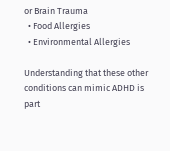or Brain Trauma
  • Food Allergies
  • Environmental Allergies

Understanding that these other conditions can mimic ADHD is part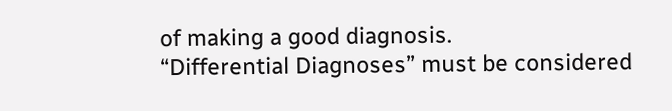of making a good diagnosis.
“Differential Diagnoses” must be considered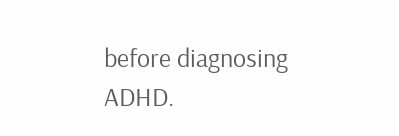before diagnosing ADHD.